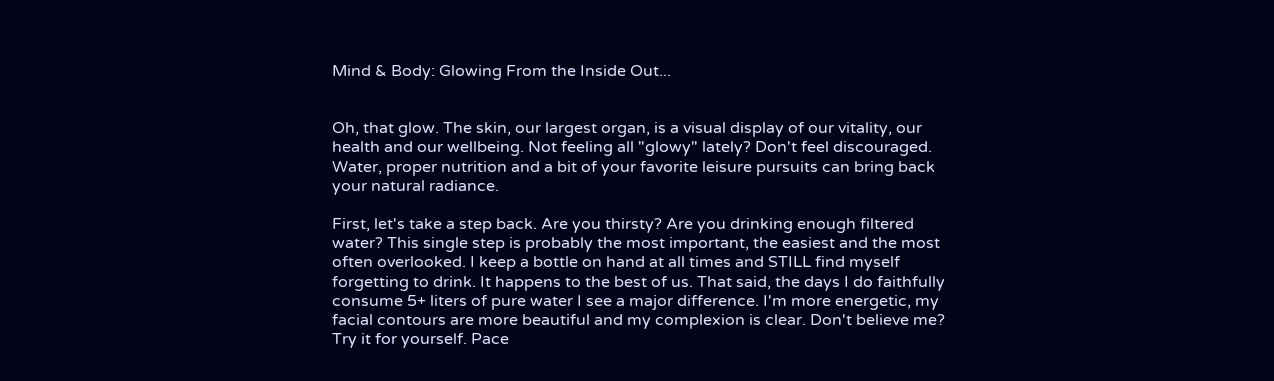Mind & Body: Glowing From the Inside Out...


Oh, that glow. The skin, our largest organ, is a visual display of our vitality, our health and our wellbeing. Not feeling all "glowy" lately? Don't feel discouraged. Water, proper nutrition and a bit of your favorite leisure pursuits can bring back your natural radiance.

First, let's take a step back. Are you thirsty? Are you drinking enough filtered water? This single step is probably the most important, the easiest and the most often overlooked. I keep a bottle on hand at all times and STILL find myself forgetting to drink. It happens to the best of us. That said, the days I do faithfully consume 5+ liters of pure water I see a major difference. I'm more energetic, my facial contours are more beautiful and my complexion is clear. Don't believe me? Try it for yourself. Pace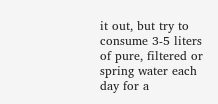it out, but try to consume 3-5 liters of pure, filtered or spring water each day for a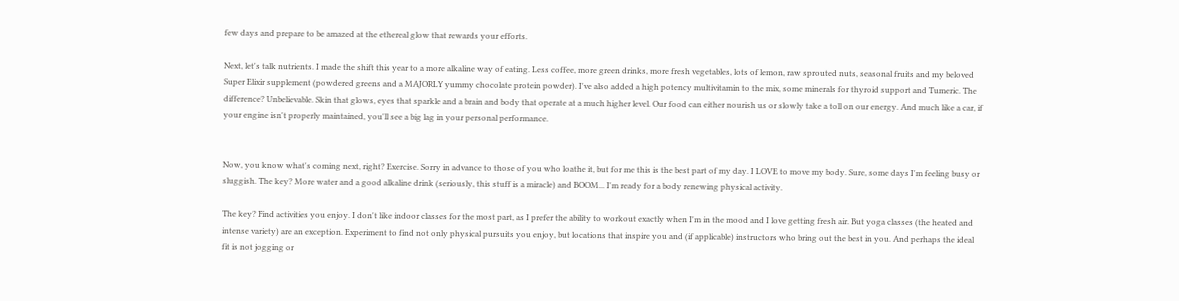few days and prepare to be amazed at the ethereal glow that rewards your efforts.

Next, let's talk nutrients. I made the shift this year to a more alkaline way of eating. Less coffee, more green drinks, more fresh vegetables, lots of lemon, raw sprouted nuts, seasonal fruits and my beloved Super Elixir supplement (powdered greens and a MAJORLY yummy chocolate protein powder). I've also added a high potency multivitamin to the mix, some minerals for thyroid support and Tumeric. The difference? Unbelievable. Skin that glows, eyes that sparkle and a brain and body that operate at a much higher level. Our food can either nourish us or slowly take a toll on our energy. And much like a car, if your engine isn't properly maintained, you'll see a big lag in your personal performance.


Now, you know what's coming next, right? Exercise. Sorry in advance to those of you who loathe it, but for me this is the best part of my day. I LOVE to move my body. Sure, some days I'm feeling busy or sluggish. The key? More water and a good alkaline drink (seriously, this stuff is a miracle) and BOOM... I'm ready for a body renewing physical activity.

The key? Find activities you enjoy. I don't like indoor classes for the most part, as I prefer the ability to workout exactly when I'm in the mood and I love getting fresh air. But yoga classes (the heated and intense variety) are an exception. Experiment to find not only physical pursuits you enjoy, but locations that inspire you and (if applicable) instructors who bring out the best in you. And perhaps the ideal fit is not jogging or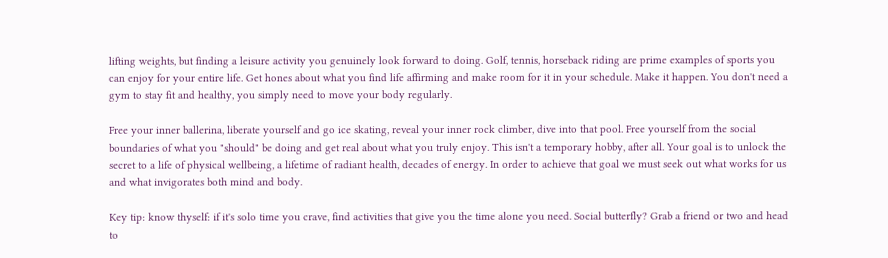lifting weights, but finding a leisure activity you genuinely look forward to doing. Golf, tennis, horseback riding are prime examples of sports you can enjoy for your entire life. Get hones about what you find life affirming and make room for it in your schedule. Make it happen. You don't need a gym to stay fit and healthy, you simply need to move your body regularly.

Free your inner ballerina, liberate yourself and go ice skating, reveal your inner rock climber, dive into that pool. Free yourself from the social boundaries of what you "should" be doing and get real about what you truly enjoy. This isn't a temporary hobby, after all. Your goal is to unlock the secret to a life of physical wellbeing, a lifetime of radiant health, decades of energy. In order to achieve that goal we must seek out what works for us and what invigorates both mind and body.

Key tip: know thyself: if it's solo time you crave, find activities that give you the time alone you need. Social butterfly? Grab a friend or two and head to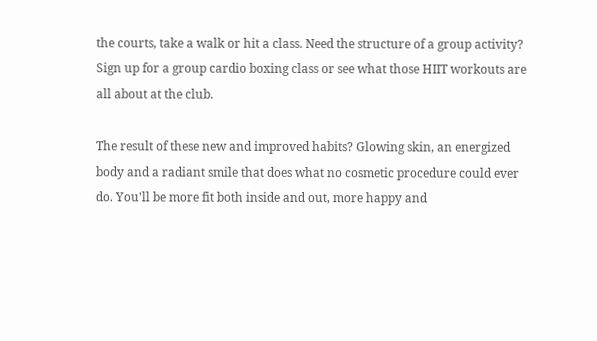the courts, take a walk or hit a class. Need the structure of a group activity? Sign up for a group cardio boxing class or see what those HIIT workouts are all about at the club.

The result of these new and improved habits? Glowing skin, an energized body and a radiant smile that does what no cosmetic procedure could ever do. You'll be more fit both inside and out, more happy and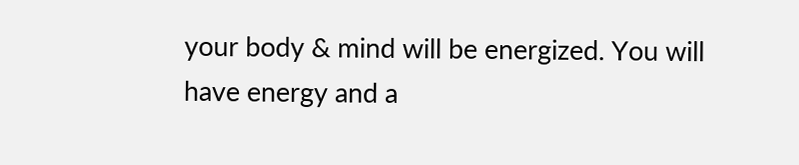your body & mind will be energized. You will have energy and a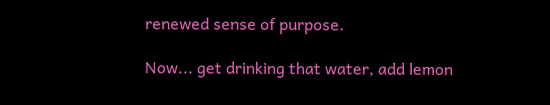renewed sense of purpose.

Now... get drinking that water, add lemon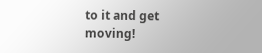to it and get moving!